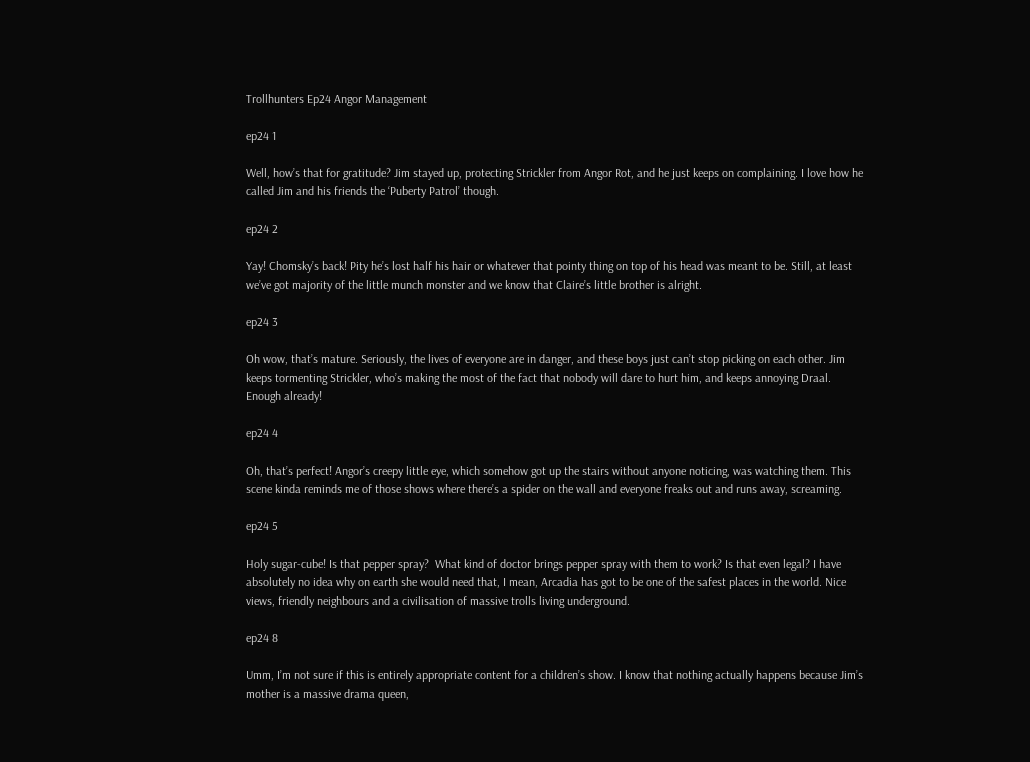Trollhunters Ep24 Angor Management

ep24 1

Well, how’s that for gratitude? Jim stayed up, protecting Strickler from Angor Rot, and he just keeps on complaining. I love how he called Jim and his friends the ‘Puberty Patrol’ though.

ep24 2

Yay! Chomsky’s back! Pity he’s lost half his hair or whatever that pointy thing on top of his head was meant to be. Still, at least we’ve got majority of the little munch monster and we know that Claire’s little brother is alright.

ep24 3

Oh wow, that’s mature. Seriously, the lives of everyone are in danger, and these boys just can’t stop picking on each other. Jim keeps tormenting Strickler, who’s making the most of the fact that nobody will dare to hurt him, and keeps annoying Draal. Enough already!

ep24 4

Oh, that’s perfect! Angor’s creepy little eye, which somehow got up the stairs without anyone noticing, was watching them. This scene kinda reminds me of those shows where there’s a spider on the wall and everyone freaks out and runs away, screaming.

ep24 5

Holy sugar-cube! Is that pepper spray?  What kind of doctor brings pepper spray with them to work? Is that even legal? I have absolutely no idea why on earth she would need that, I mean, Arcadia has got to be one of the safest places in the world. Nice views, friendly neighbours and a civilisation of massive trolls living underground.

ep24 8

Umm, I’m not sure if this is entirely appropriate content for a children’s show. I know that nothing actually happens because Jim’s mother is a massive drama queen,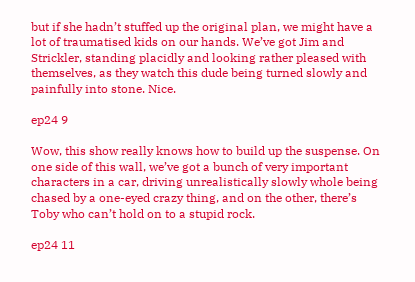but if she hadn’t stuffed up the original plan, we might have a lot of traumatised kids on our hands. We’ve got Jim and Strickler, standing placidly and looking rather pleased with themselves, as they watch this dude being turned slowly and painfully into stone. Nice.

ep24 9

Wow, this show really knows how to build up the suspense. On one side of this wall, we’ve got a bunch of very important characters in a car, driving unrealistically slowly whole being chased by a one-eyed crazy thing, and on the other, there’s Toby who can’t hold on to a stupid rock.

ep24 11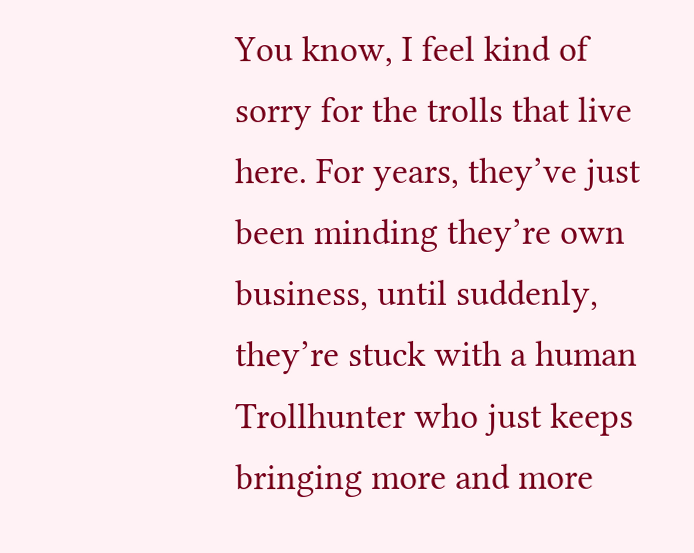You know, I feel kind of sorry for the trolls that live here. For years, they’ve just been minding they’re own business, until suddenly, they’re stuck with a human Trollhunter who just keeps bringing more and more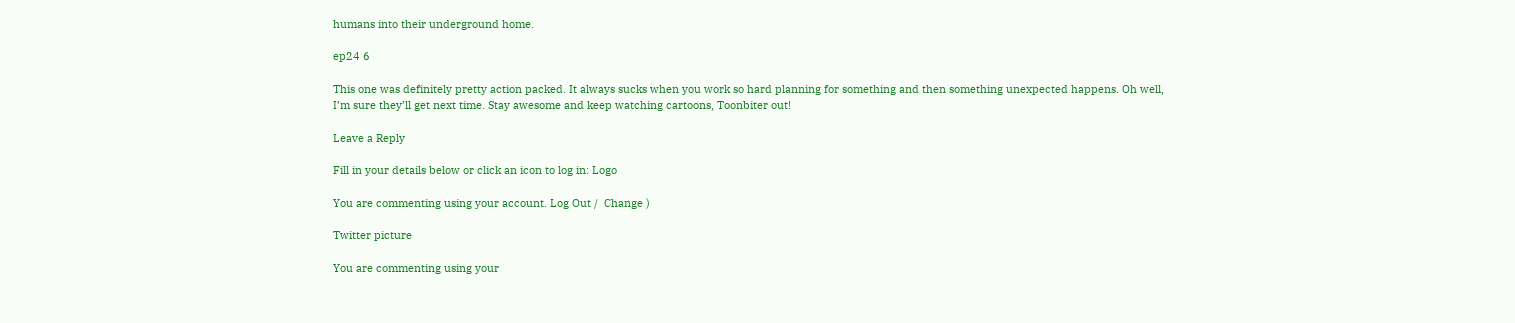humans into their underground home.

ep24 6

This one was definitely pretty action packed. It always sucks when you work so hard planning for something and then something unexpected happens. Oh well, I’m sure they’ll get next time. Stay awesome and keep watching cartoons, Toonbiter out!

Leave a Reply

Fill in your details below or click an icon to log in: Logo

You are commenting using your account. Log Out /  Change )

Twitter picture

You are commenting using your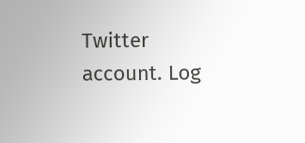Twitter account. Log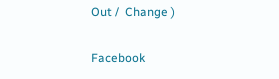Out /  Change )

Facebook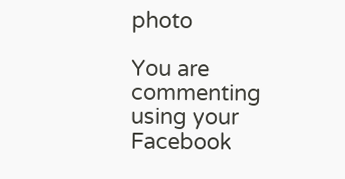photo

You are commenting using your Facebook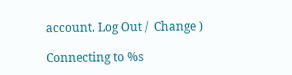account. Log Out /  Change )

Connecting to %s